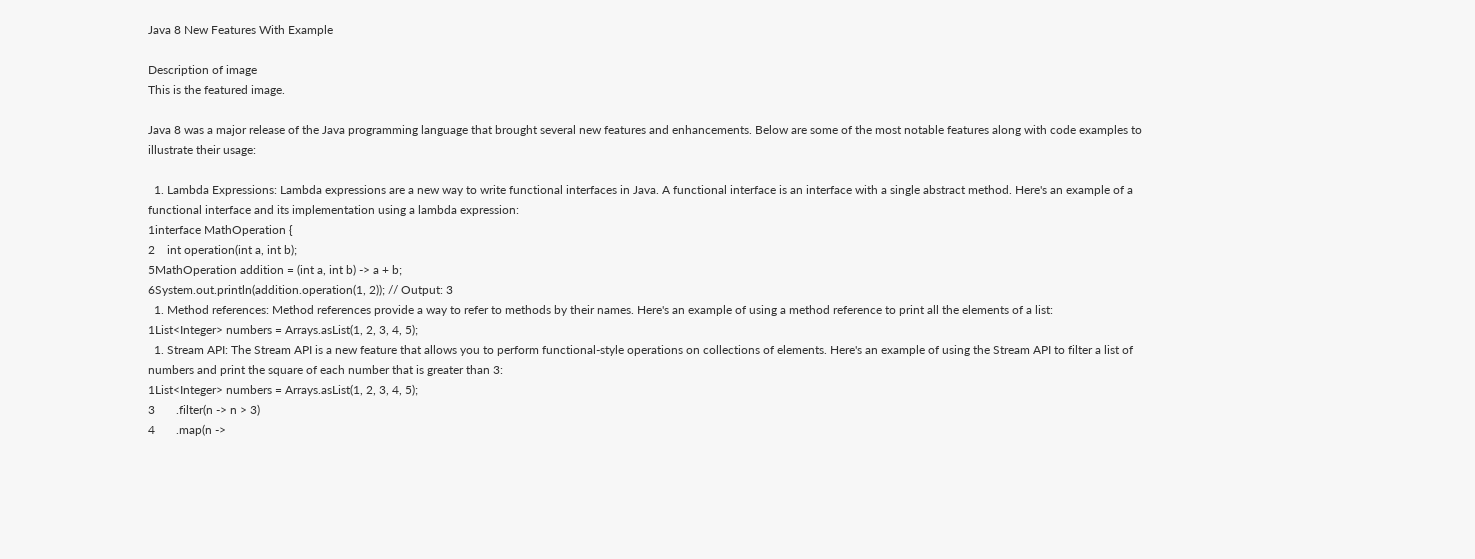Java 8 New Features With Example

Description of image
This is the featured image.

Java 8 was a major release of the Java programming language that brought several new features and enhancements. Below are some of the most notable features along with code examples to illustrate their usage:

  1. Lambda Expressions: Lambda expressions are a new way to write functional interfaces in Java. A functional interface is an interface with a single abstract method. Here's an example of a functional interface and its implementation using a lambda expression:
1interface MathOperation {
2    int operation(int a, int b);
5MathOperation addition = (int a, int b) -> a + b;
6System.out.println(addition.operation(1, 2)); // Output: 3
  1. Method references: Method references provide a way to refer to methods by their names. Here's an example of using a method reference to print all the elements of a list:
1List<Integer> numbers = Arrays.asList(1, 2, 3, 4, 5);
  1. Stream API: The Stream API is a new feature that allows you to perform functional-style operations on collections of elements. Here's an example of using the Stream API to filter a list of numbers and print the square of each number that is greater than 3:
1List<Integer> numbers = Arrays.asList(1, 2, 3, 4, 5);
3       .filter(n -> n > 3)
4       .map(n ->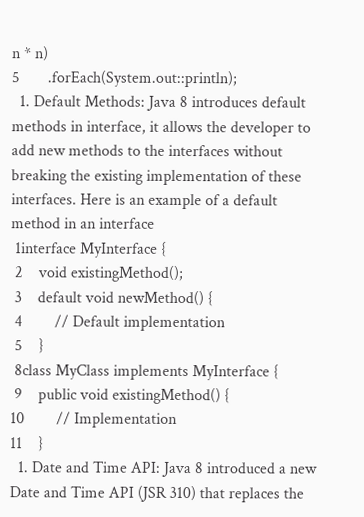n * n)
5       .forEach(System.out::println);
  1. Default Methods: Java 8 introduces default methods in interface, it allows the developer to add new methods to the interfaces without breaking the existing implementation of these interfaces. Here is an example of a default method in an interface
 1interface MyInterface {
 2    void existingMethod();
 3    default void newMethod() {
 4        // Default implementation
 5    }
 8class MyClass implements MyInterface {
 9    public void existingMethod() {
10        // Implementation
11    }
  1. Date and Time API: Java 8 introduced a new Date and Time API (JSR 310) that replaces the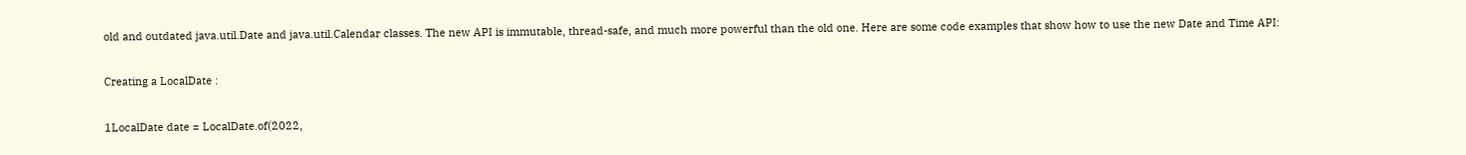old and outdated java.util.Date and java.util.Calendar classes. The new API is immutable, thread-safe, and much more powerful than the old one. Here are some code examples that show how to use the new Date and Time API:

Creating a LocalDate :

1LocalDate date = LocalDate.of(2022,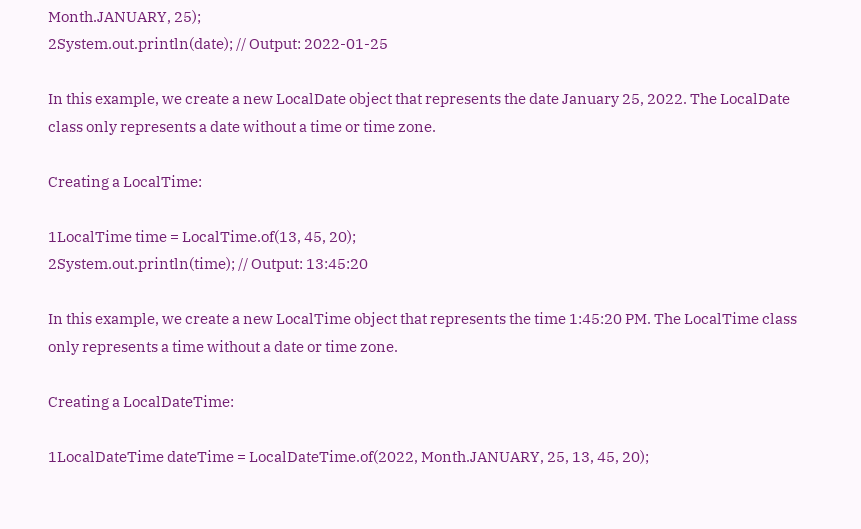Month.JANUARY, 25);
2System.out.println(date); // Output: 2022-01-25

In this example, we create a new LocalDate object that represents the date January 25, 2022. The LocalDate class only represents a date without a time or time zone.

Creating a LocalTime:

1LocalTime time = LocalTime.of(13, 45, 20);
2System.out.println(time); // Output: 13:45:20

In this example, we create a new LocalTime object that represents the time 1:45:20 PM. The LocalTime class only represents a time without a date or time zone.

Creating a LocalDateTime:

1LocalDateTime dateTime = LocalDateTime.of(2022, Month.JANUARY, 25, 13, 45, 20);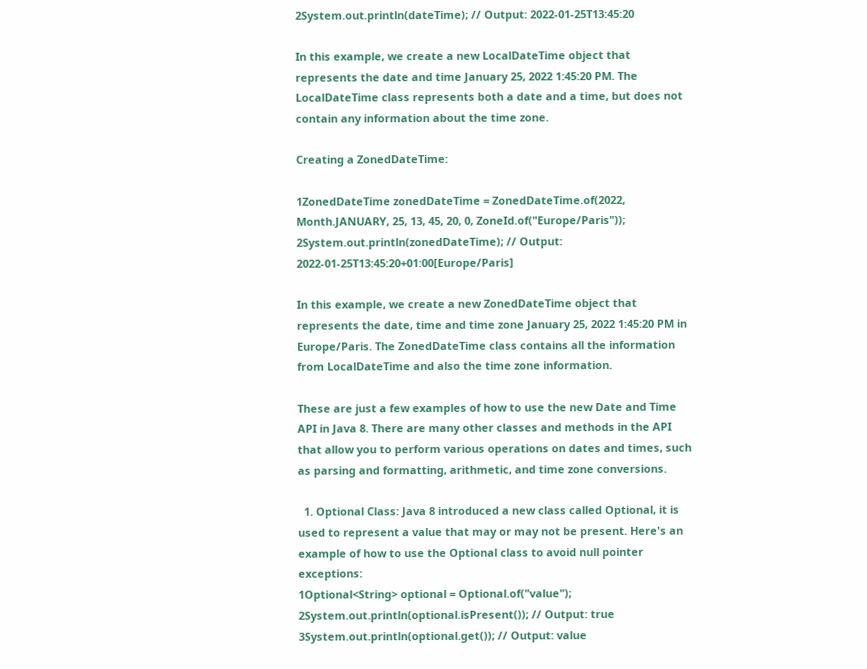2System.out.println(dateTime); // Output: 2022-01-25T13:45:20

In this example, we create a new LocalDateTime object that represents the date and time January 25, 2022 1:45:20 PM. The LocalDateTime class represents both a date and a time, but does not contain any information about the time zone.

Creating a ZonedDateTime:

1ZonedDateTime zonedDateTime = ZonedDateTime.of(2022, Month.JANUARY, 25, 13, 45, 20, 0, ZoneId.of("Europe/Paris"));
2System.out.println(zonedDateTime); // Output: 2022-01-25T13:45:20+01:00[Europe/Paris]

In this example, we create a new ZonedDateTime object that represents the date, time and time zone January 25, 2022 1:45:20 PM in Europe/Paris. The ZonedDateTime class contains all the information from LocalDateTime and also the time zone information.

These are just a few examples of how to use the new Date and Time API in Java 8. There are many other classes and methods in the API that allow you to perform various operations on dates and times, such as parsing and formatting, arithmetic, and time zone conversions.

  1. Optional Class: Java 8 introduced a new class called Optional, it is used to represent a value that may or may not be present. Here's an example of how to use the Optional class to avoid null pointer exceptions:
1Optional<String> optional = Optional.of("value");
2System.out.println(optional.isPresent()); // Output: true
3System.out.println(optional.get()); // Output: value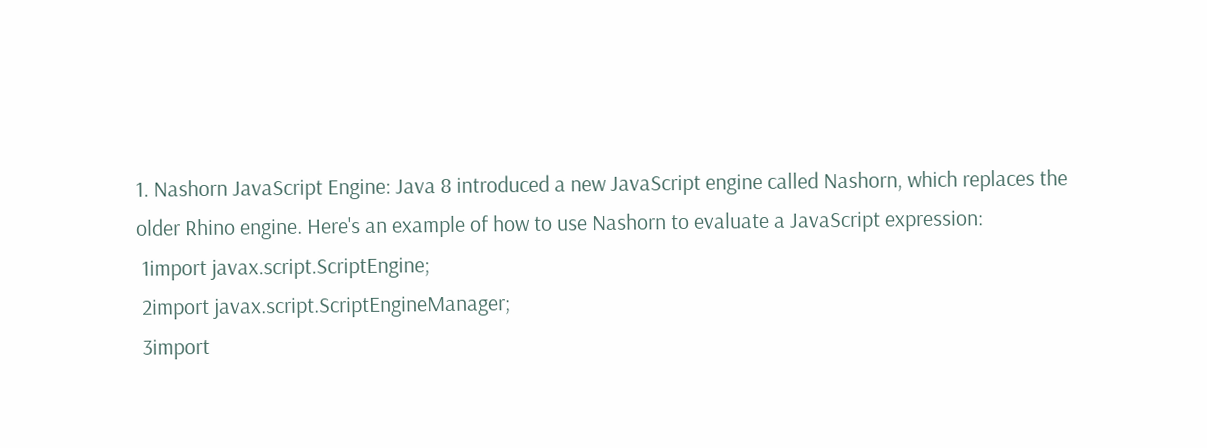1. Nashorn JavaScript Engine: Java 8 introduced a new JavaScript engine called Nashorn, which replaces the older Rhino engine. Here's an example of how to use Nashorn to evaluate a JavaScript expression:
 1import javax.script.ScriptEngine;
 2import javax.script.ScriptEngineManager;
 3import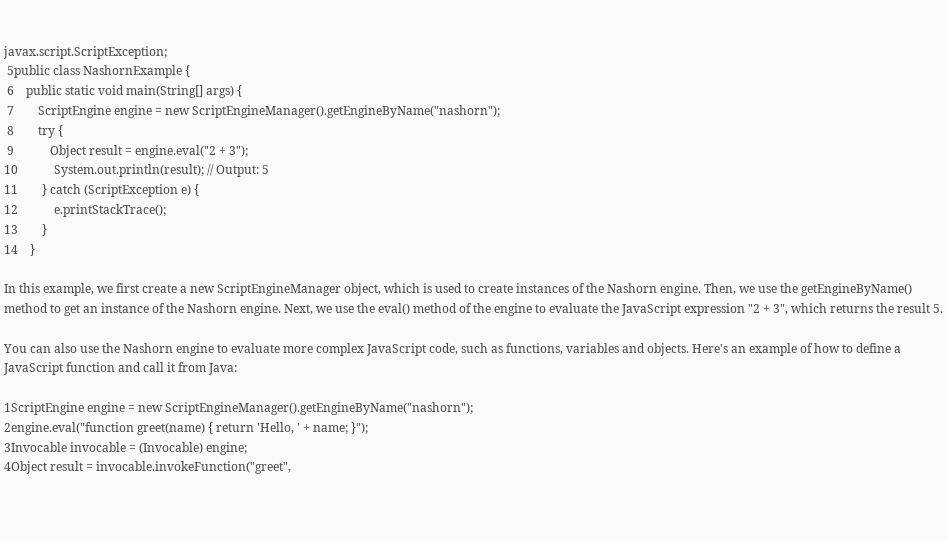javax.script.ScriptException;
 5public class NashornExample {
 6    public static void main(String[] args) {
 7        ScriptEngine engine = new ScriptEngineManager().getEngineByName("nashorn");
 8        try {
 9            Object result = engine.eval("2 + 3");
10            System.out.println(result); // Output: 5
11        } catch (ScriptException e) {
12            e.printStackTrace();
13        }
14    }

In this example, we first create a new ScriptEngineManager object, which is used to create instances of the Nashorn engine. Then, we use the getEngineByName() method to get an instance of the Nashorn engine. Next, we use the eval() method of the engine to evaluate the JavaScript expression "2 + 3", which returns the result 5.

You can also use the Nashorn engine to evaluate more complex JavaScript code, such as functions, variables and objects. Here's an example of how to define a JavaScript function and call it from Java:

1ScriptEngine engine = new ScriptEngineManager().getEngineByName("nashorn");
2engine.eval("function greet(name) { return 'Hello, ' + name; }");
3Invocable invocable = (Invocable) engine;
4Object result = invocable.invokeFunction("greet",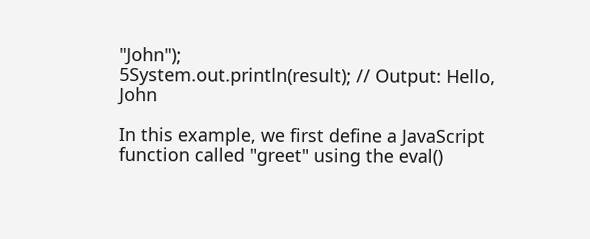"John");
5System.out.println(result); // Output: Hello, John

In this example, we first define a JavaScript function called "greet" using the eval()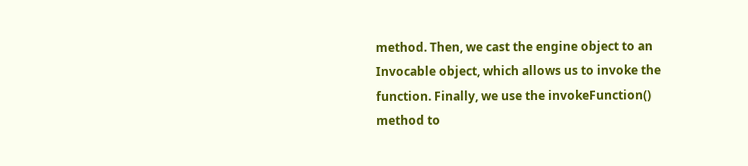method. Then, we cast the engine object to an Invocable object, which allows us to invoke the function. Finally, we use the invokeFunction() method to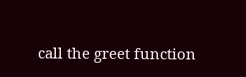call the greet function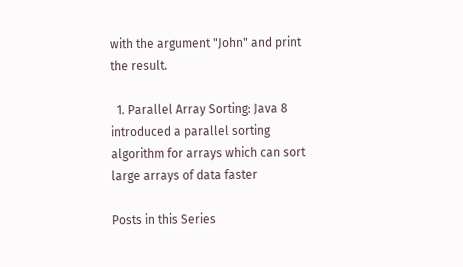with the argument "John" and print the result.

  1. Parallel Array Sorting: Java 8 introduced a parallel sorting algorithm for arrays which can sort large arrays of data faster

Posts in this Series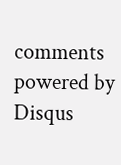comments powered by Disqus